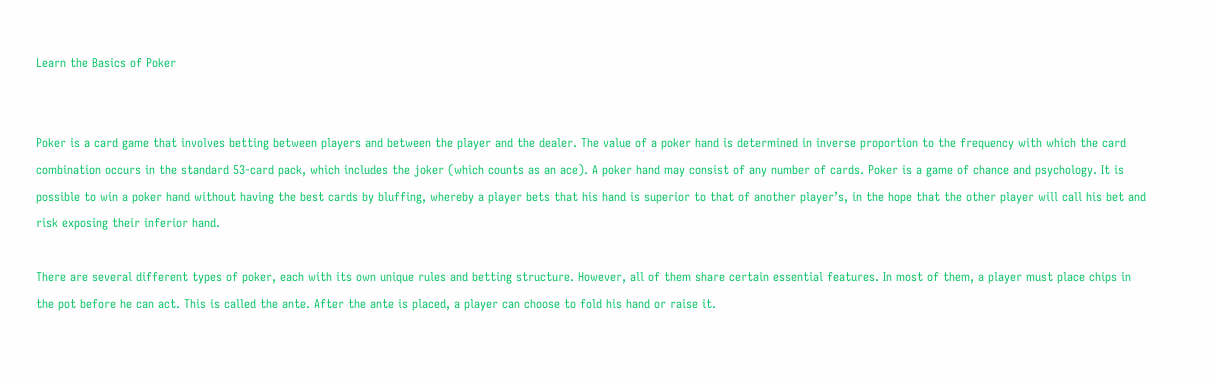Learn the Basics of Poker


Poker is a card game that involves betting between players and between the player and the dealer. The value of a poker hand is determined in inverse proportion to the frequency with which the card combination occurs in the standard 53-card pack, which includes the joker (which counts as an ace). A poker hand may consist of any number of cards. Poker is a game of chance and psychology. It is possible to win a poker hand without having the best cards by bluffing, whereby a player bets that his hand is superior to that of another player’s, in the hope that the other player will call his bet and risk exposing their inferior hand.

There are several different types of poker, each with its own unique rules and betting structure. However, all of them share certain essential features. In most of them, a player must place chips in the pot before he can act. This is called the ante. After the ante is placed, a player can choose to fold his hand or raise it.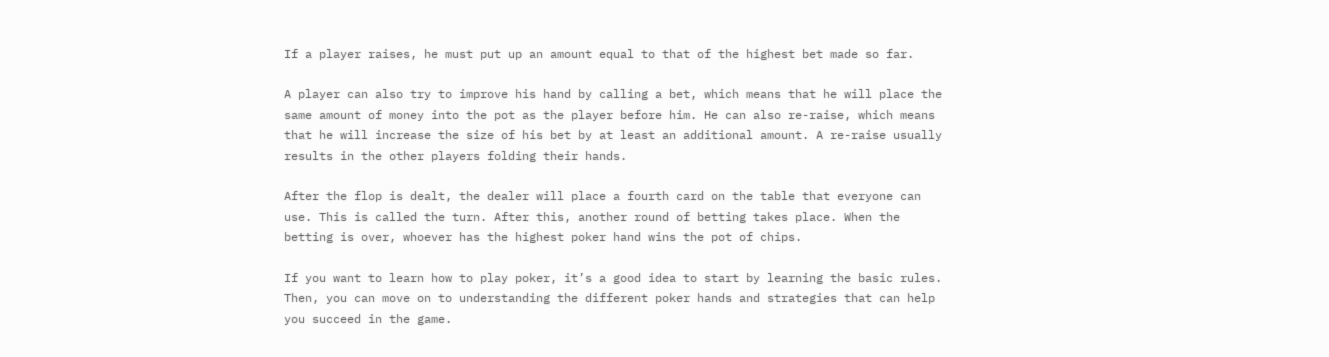If a player raises, he must put up an amount equal to that of the highest bet made so far.

A player can also try to improve his hand by calling a bet, which means that he will place the same amount of money into the pot as the player before him. He can also re-raise, which means that he will increase the size of his bet by at least an additional amount. A re-raise usually results in the other players folding their hands.

After the flop is dealt, the dealer will place a fourth card on the table that everyone can use. This is called the turn. After this, another round of betting takes place. When the betting is over, whoever has the highest poker hand wins the pot of chips.

If you want to learn how to play poker, it’s a good idea to start by learning the basic rules. Then, you can move on to understanding the different poker hands and strategies that can help you succeed in the game.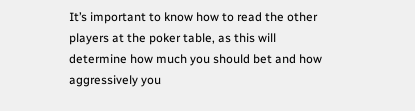It’s important to know how to read the other players at the poker table, as this will determine how much you should bet and how aggressively you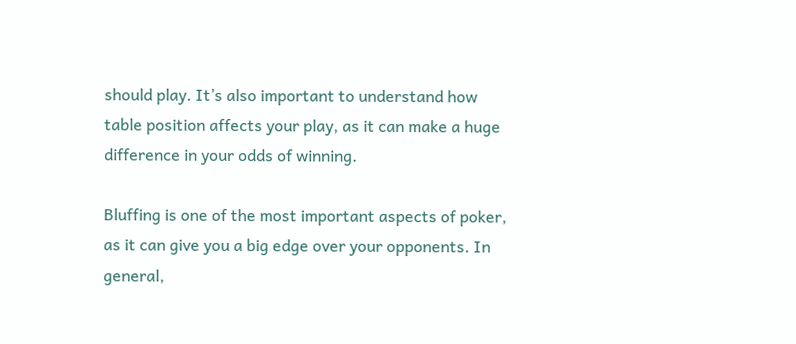should play. It’s also important to understand how table position affects your play, as it can make a huge difference in your odds of winning.

Bluffing is one of the most important aspects of poker, as it can give you a big edge over your opponents. In general,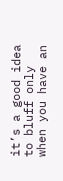it’s a good idea to bluff only when you have an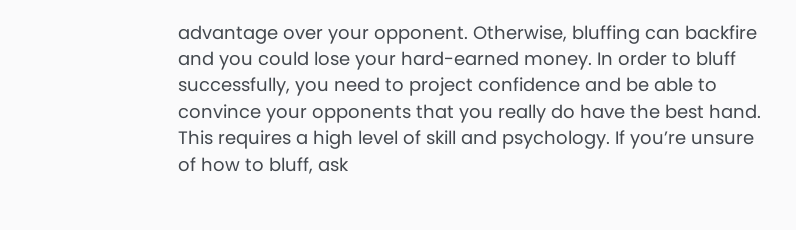advantage over your opponent. Otherwise, bluffing can backfire and you could lose your hard-earned money. In order to bluff successfully, you need to project confidence and be able to convince your opponents that you really do have the best hand. This requires a high level of skill and psychology. If you’re unsure of how to bluff, ask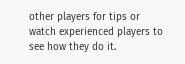other players for tips or watch experienced players to see how they do it.